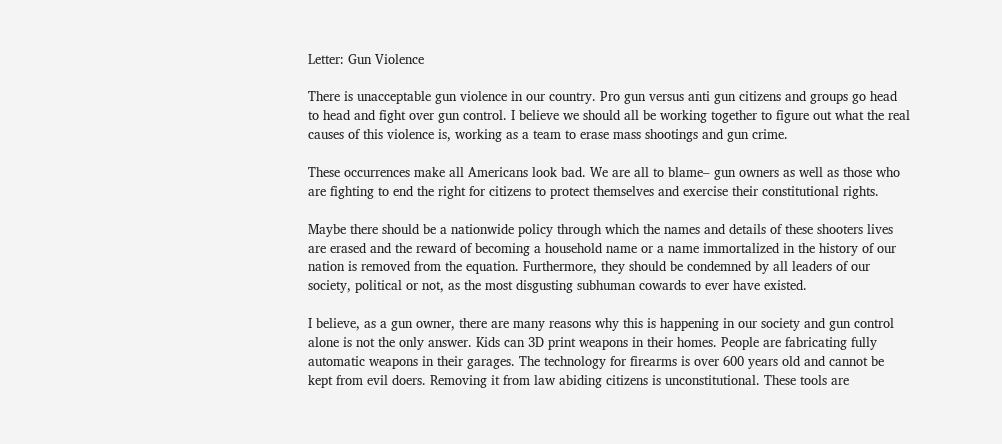Letter: Gun Violence

There is unacceptable gun violence in our country. Pro gun versus anti gun citizens and groups go head to head and fight over gun control. I believe we should all be working together to figure out what the real causes of this violence is, working as a team to erase mass shootings and gun crime.

These occurrences make all Americans look bad. We are all to blame– gun owners as well as those who are fighting to end the right for citizens to protect themselves and exercise their constitutional rights.

Maybe there should be a nationwide policy through which the names and details of these shooters lives are erased and the reward of becoming a household name or a name immortalized in the history of our nation is removed from the equation. Furthermore, they should be condemned by all leaders of our society, political or not, as the most disgusting subhuman cowards to ever have existed.

I believe, as a gun owner, there are many reasons why this is happening in our society and gun control alone is not the only answer. Kids can 3D print weapons in their homes. People are fabricating fully automatic weapons in their garages. The technology for firearms is over 600 years old and cannot be kept from evil doers. Removing it from law abiding citizens is unconstitutional. These tools are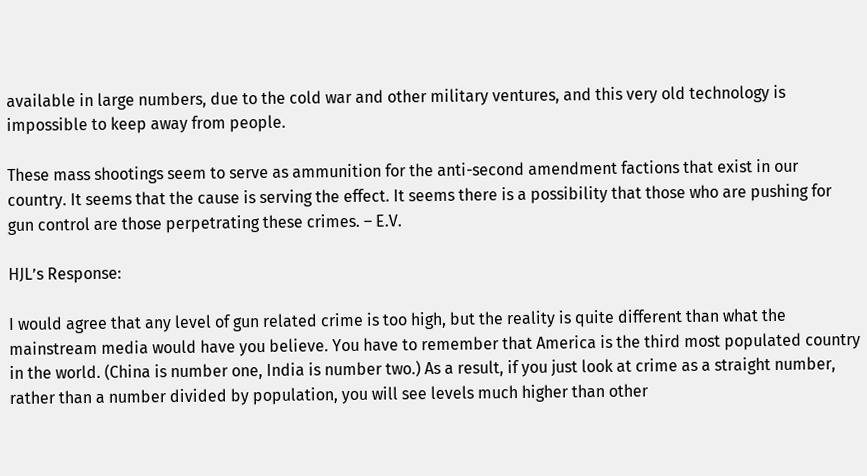available in large numbers, due to the cold war and other military ventures, and this very old technology is impossible to keep away from people.

These mass shootings seem to serve as ammunition for the anti-second amendment factions that exist in our country. It seems that the cause is serving the effect. It seems there is a possibility that those who are pushing for gun control are those perpetrating these crimes. – E.V.

HJL’s Response:

I would agree that any level of gun related crime is too high, but the reality is quite different than what the mainstream media would have you believe. You have to remember that America is the third most populated country in the world. (China is number one, India is number two.) As a result, if you just look at crime as a straight number, rather than a number divided by population, you will see levels much higher than other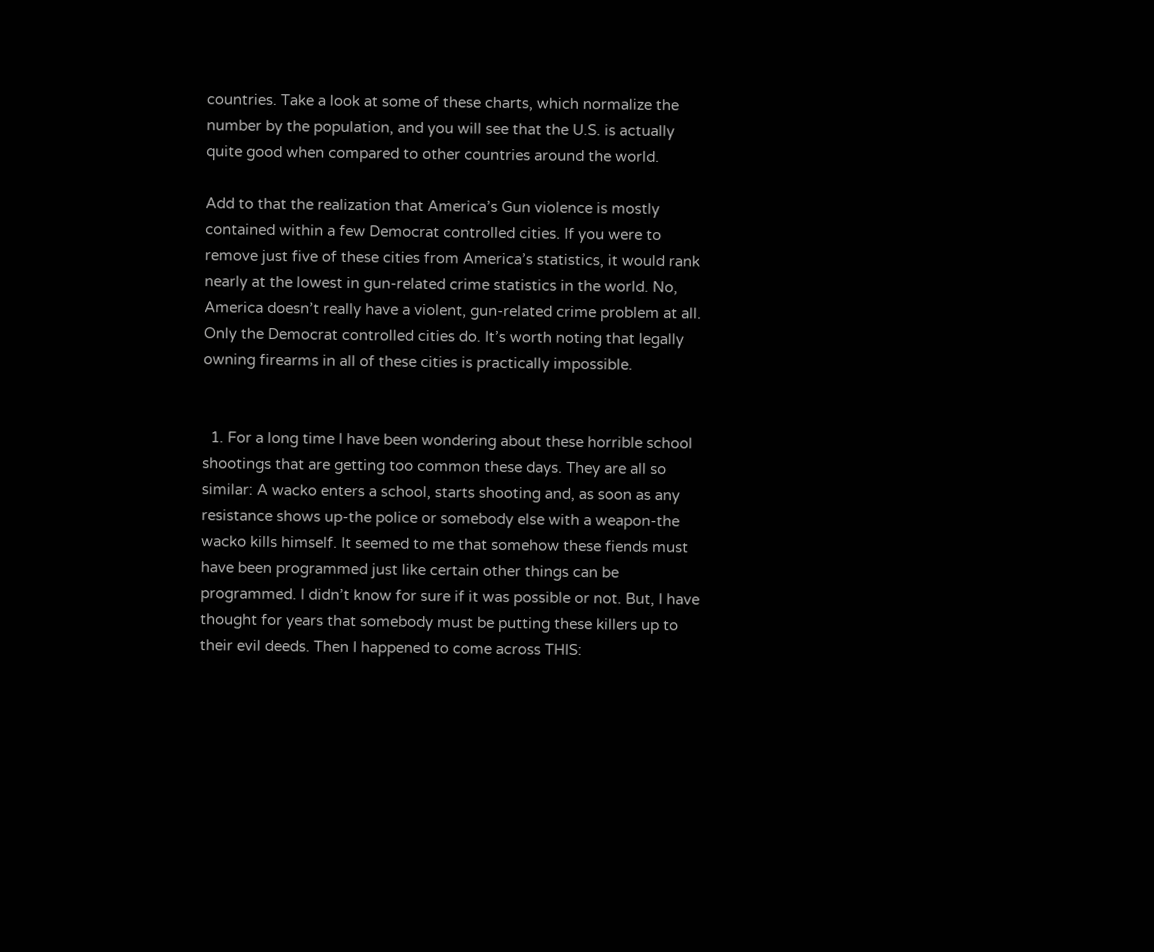countries. Take a look at some of these charts, which normalize the number by the population, and you will see that the U.S. is actually quite good when compared to other countries around the world.

Add to that the realization that America’s Gun violence is mostly contained within a few Democrat controlled cities. If you were to remove just five of these cities from America’s statistics, it would rank nearly at the lowest in gun-related crime statistics in the world. No, America doesn’t really have a violent, gun-related crime problem at all. Only the Democrat controlled cities do. It’s worth noting that legally owning firearms in all of these cities is practically impossible.


  1. For a long time I have been wondering about these horrible school shootings that are getting too common these days. They are all so similar: A wacko enters a school, starts shooting and, as soon as any resistance shows up-the police or somebody else with a weapon-the wacko kills himself. It seemed to me that somehow these fiends must have been programmed just like certain other things can be programmed. I didn’t know for sure if it was possible or not. But, I have thought for years that somebody must be putting these killers up to their evil deeds. Then I happened to come across THIS: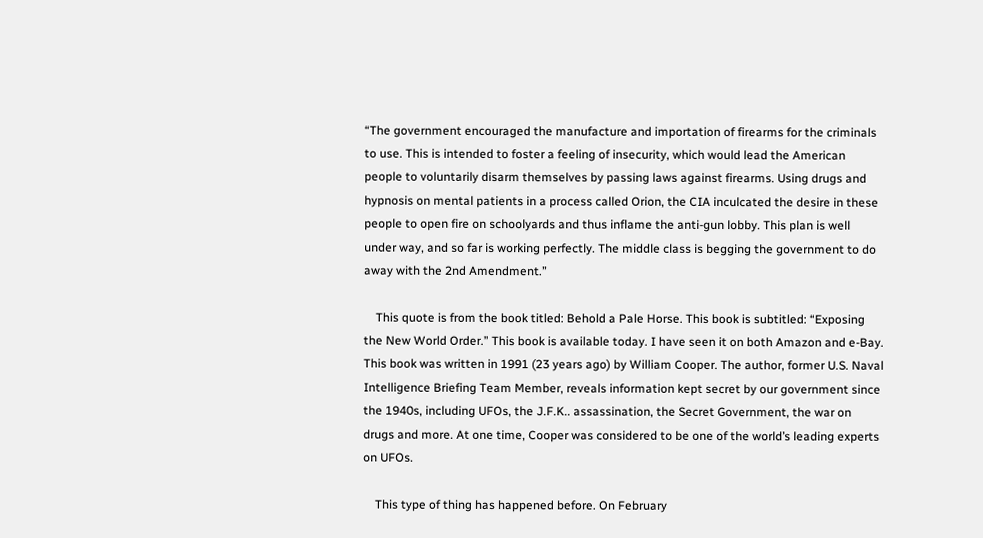“The government encouraged the manufacture and importation of firearms for the criminals to use. This is intended to foster a feeling of insecurity, which would lead the American people to voluntarily disarm themselves by passing laws against firearms. Using drugs and hypnosis on mental patients in a process called Orion, the CIA inculcated the desire in these people to open fire on schoolyards and thus inflame the anti-gun lobby. This plan is well under way, and so far is working perfectly. The middle class is begging the government to do away with the 2nd Amendment.”

    This quote is from the book titled: Behold a Pale Horse. This book is subtitled: “Exposing the New World Order.” This book is available today. I have seen it on both Amazon and e-Bay. This book was written in 1991 (23 years ago) by William Cooper. The author, former U.S. Naval Intelligence Briefing Team Member, reveals information kept secret by our government since the 1940s, including UFOs, the J.F.K.. assassination, the Secret Government, the war on drugs and more. At one time, Cooper was considered to be one of the world’s leading experts on UFOs.

    This type of thing has happened before. On February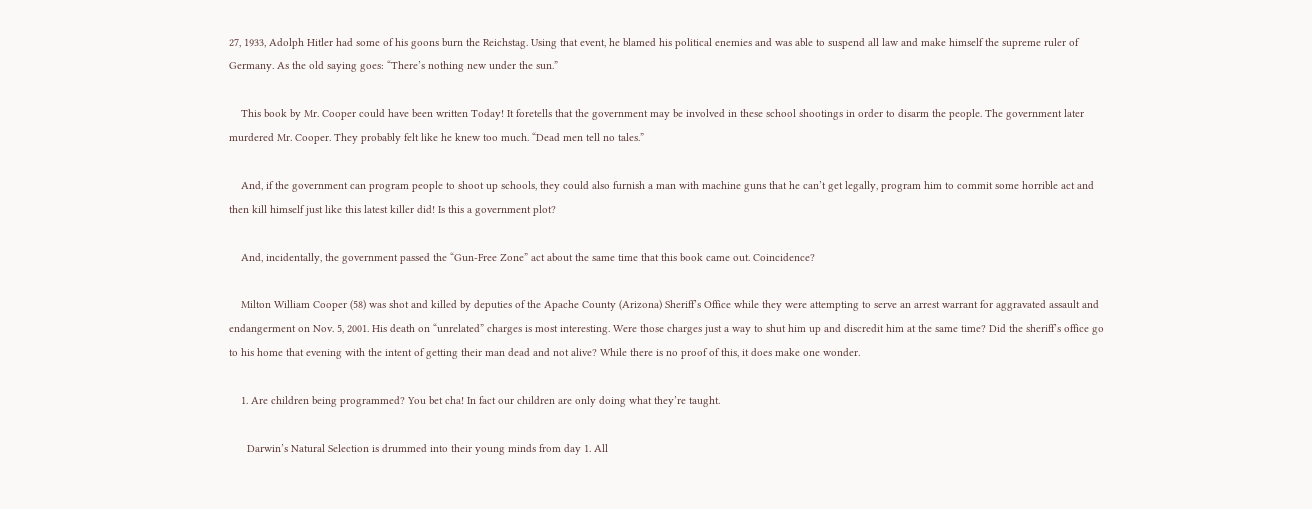27, 1933, Adolph Hitler had some of his goons burn the Reichstag. Using that event, he blamed his political enemies and was able to suspend all law and make himself the supreme ruler of Germany. As the old saying goes: “There’s nothing new under the sun.”

    This book by Mr. Cooper could have been written Today! It foretells that the government may be involved in these school shootings in order to disarm the people. The government later murdered Mr. Cooper. They probably felt like he knew too much. “Dead men tell no tales.”

    And, if the government can program people to shoot up schools, they could also furnish a man with machine guns that he can’t get legally, program him to commit some horrible act and then kill himself just like this latest killer did! Is this a government plot?

    And, incidentally, the government passed the “Gun-Free Zone” act about the same time that this book came out. Coincidence?

    Milton William Cooper (58) was shot and killed by deputies of the Apache County (Arizona) Sheriff’s Office while they were attempting to serve an arrest warrant for aggravated assault and endangerment on Nov. 5, 2001. His death on “unrelated” charges is most interesting. Were those charges just a way to shut him up and discredit him at the same time? Did the sheriff’s office go to his home that evening with the intent of getting their man dead and not alive? While there is no proof of this, it does make one wonder.

    1. Are children being programmed? You bet cha! In fact our children are only doing what they’re taught.

      Darwin’s Natural Selection is drummed into their young minds from day 1. All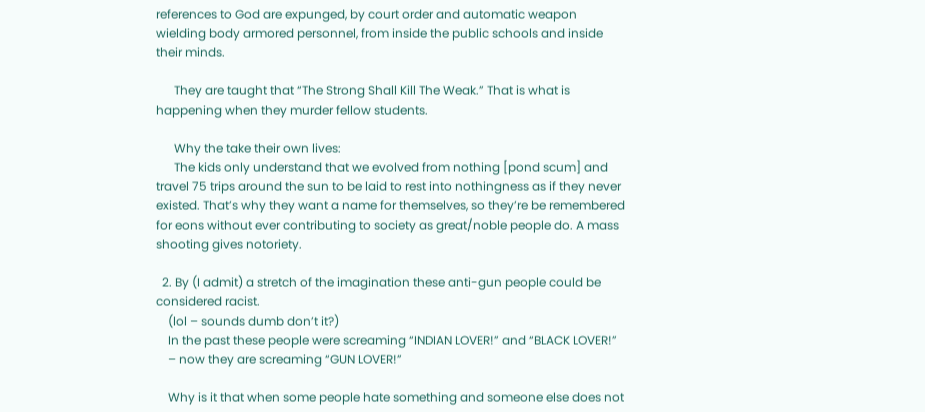references to God are expunged, by court order and automatic weapon wielding body armored personnel, from inside the public schools and inside their minds.

      They are taught that “The Strong Shall Kill The Weak.” That is what is happening when they murder fellow students.

      Why the take their own lives:
      The kids only understand that we evolved from nothing [pond scum] and travel 75 trips around the sun to be laid to rest into nothingness as if they never existed. That’s why they want a name for themselves, so they’re be remembered for eons without ever contributing to society as great/noble people do. A mass shooting gives notoriety.

  2. By (I admit) a stretch of the imagination these anti-gun people could be considered racist.
    (lol – sounds dumb don’t it?)
    In the past these people were screaming “INDIAN LOVER!” and “BLACK LOVER!”
    – now they are screaming “GUN LOVER!”

    Why is it that when some people hate something and someone else does not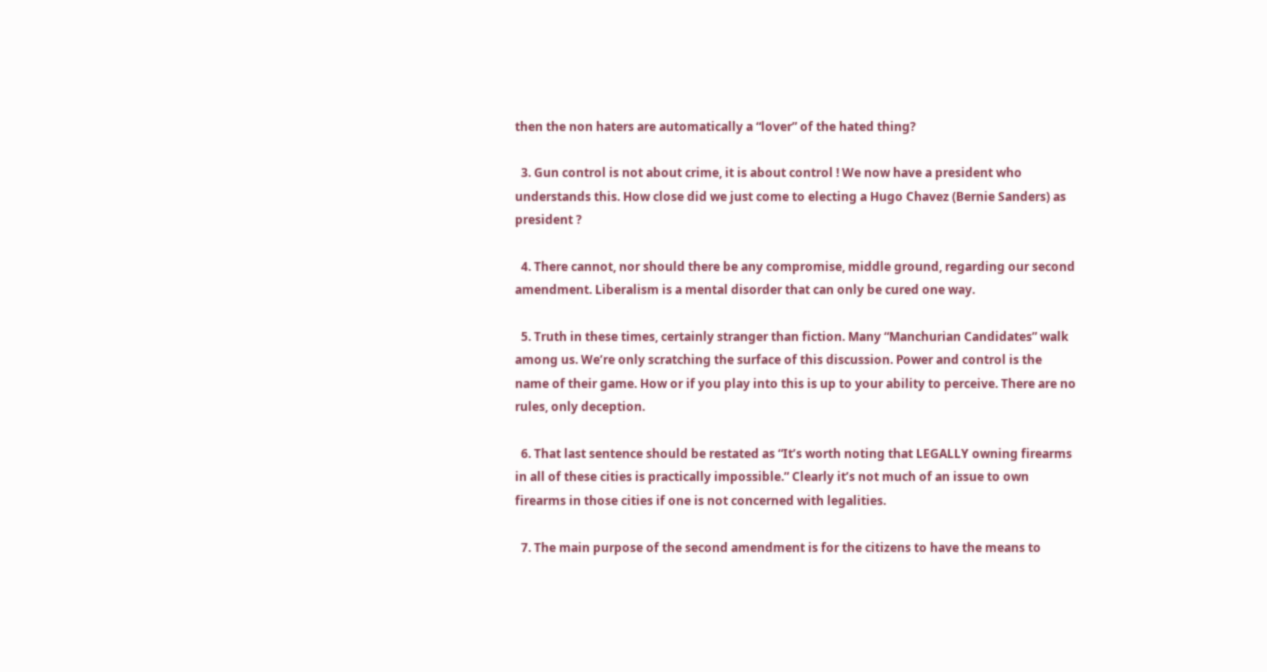then the non haters are automatically a “lover” of the hated thing?

  3. Gun control is not about crime, it is about control ! We now have a president who understands this. How close did we just come to electing a Hugo Chavez (Bernie Sanders) as president ?

  4. There cannot, nor should there be any compromise, middle ground, regarding our second amendment. Liberalism is a mental disorder that can only be cured one way.

  5. Truth in these times, certainly stranger than fiction. Many “Manchurian Candidates” walk among us. We’re only scratching the surface of this discussion. Power and control is the name of their game. How or if you play into this is up to your ability to perceive. There are no rules, only deception.

  6. That last sentence should be restated as “It’s worth noting that LEGALLY owning firearms in all of these cities is practically impossible.” Clearly it’s not much of an issue to own firearms in those cities if one is not concerned with legalities.

  7. The main purpose of the second amendment is for the citizens to have the means to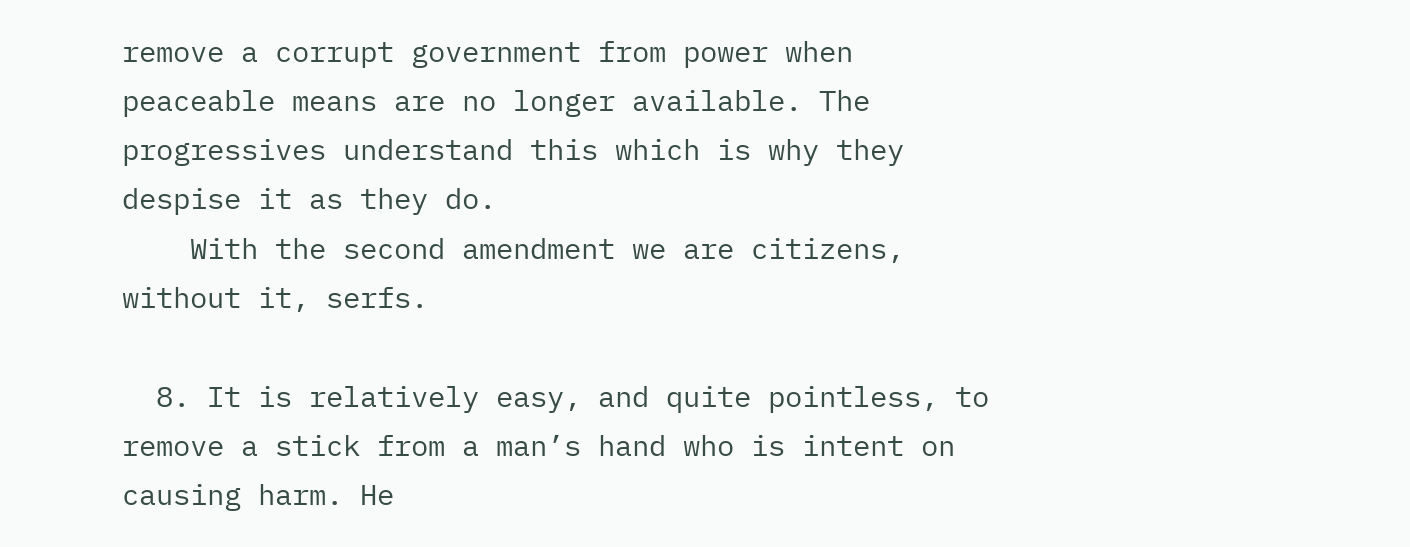remove a corrupt government from power when peaceable means are no longer available. The progressives understand this which is why they despise it as they do.
    With the second amendment we are citizens, without it, serfs.

  8. It is relatively easy, and quite pointless, to remove a stick from a man’s hand who is intent on causing harm. He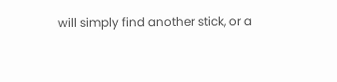will simply find another stick, or a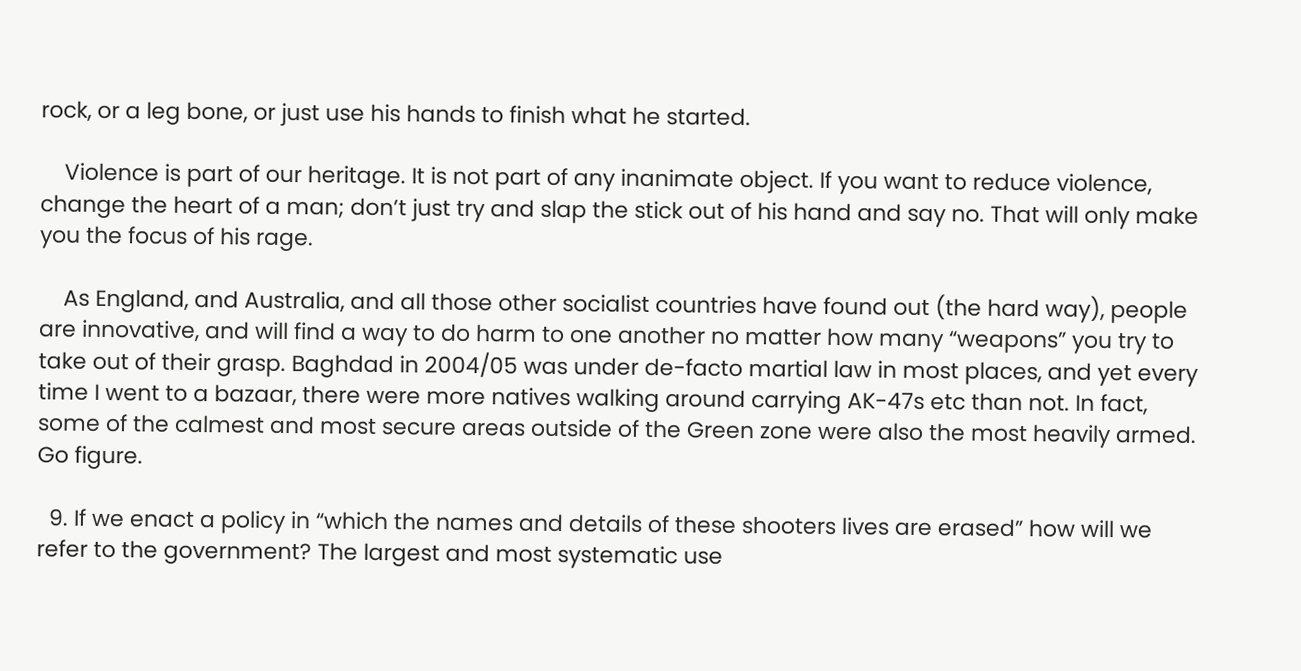rock, or a leg bone, or just use his hands to finish what he started.

    Violence is part of our heritage. It is not part of any inanimate object. If you want to reduce violence, change the heart of a man; don’t just try and slap the stick out of his hand and say no. That will only make you the focus of his rage.

    As England, and Australia, and all those other socialist countries have found out (the hard way), people are innovative, and will find a way to do harm to one another no matter how many “weapons” you try to take out of their grasp. Baghdad in 2004/05 was under de-facto martial law in most places, and yet every time I went to a bazaar, there were more natives walking around carrying AK-47s etc than not. In fact, some of the calmest and most secure areas outside of the Green zone were also the most heavily armed. Go figure.

  9. If we enact a policy in “which the names and details of these shooters lives are erased” how will we refer to the government? The largest and most systematic use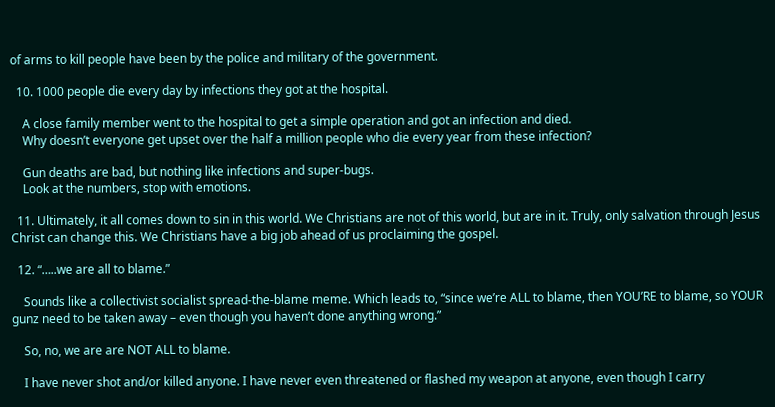of arms to kill people have been by the police and military of the government.

  10. 1000 people die every day by infections they got at the hospital.

    A close family member went to the hospital to get a simple operation and got an infection and died.
    Why doesn’t everyone get upset over the half a million people who die every year from these infection?

    Gun deaths are bad, but nothing like infections and super-bugs.
    Look at the numbers, stop with emotions.

  11. Ultimately, it all comes down to sin in this world. We Christians are not of this world, but are in it. Truly, only salvation through Jesus Christ can change this. We Christians have a big job ahead of us proclaiming the gospel.

  12. “…..we are all to blame.”

    Sounds like a collectivist socialist spread-the-blame meme. Which leads to, “since we’re ALL to blame, then YOU’RE to blame, so YOUR gunz need to be taken away – even though you haven’t done anything wrong.”

    So, no, we are are NOT ALL to blame.

    I have never shot and/or killed anyone. I have never even threatened or flashed my weapon at anyone, even though I carry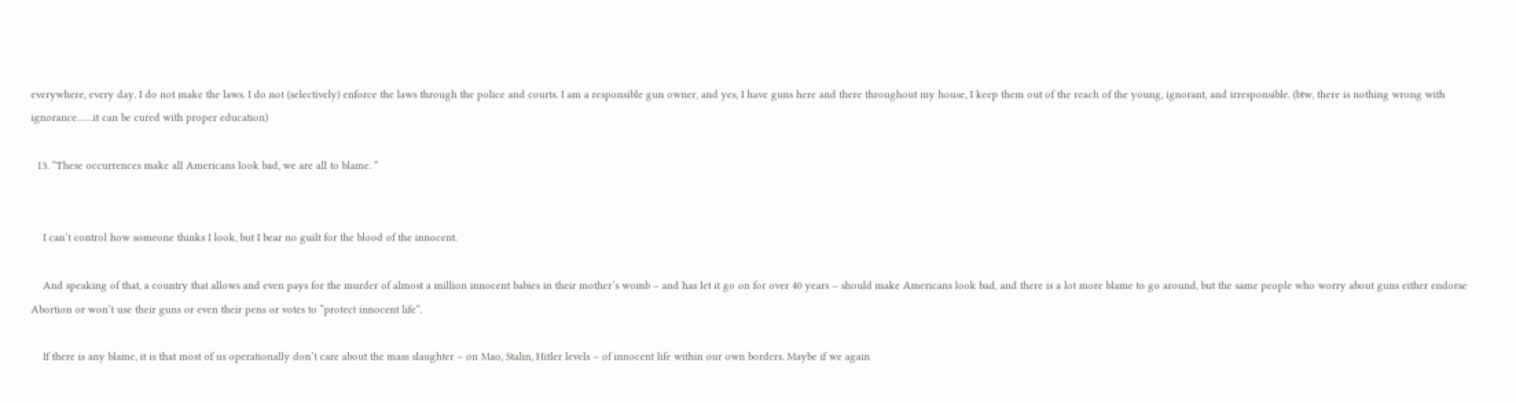everywhere, every day. I do not make the laws. I do not (selectively) enforce the laws through the police and courts. I am a responsible gun owner, and yes, I have guns here and there throughout my house, I keep them out of the reach of the young, ignorant, and irresponsible. (btw, there is nothing wrong with ignorance……it can be cured with proper education)

  13. “These occurrences make all Americans look bad, we are all to blame. ”


    I can’t control how someone thinks I look, but I bear no guilt for the blood of the innocent.

    And speaking of that, a country that allows and even pays for the murder of almost a million innocent babies in their mother’s womb – and has let it go on for over 40 years – should make Americans look bad, and there is a lot more blame to go around, but the same people who worry about guns either endorse Abortion or won’t use their guns or even their pens or votes to “protect innocent life”.

    If there is any blame, it is that most of us operationally don’t care about the mass slaughter – on Mao, Stalin, Hitler levels – of innocent life within our own borders. Maybe if we again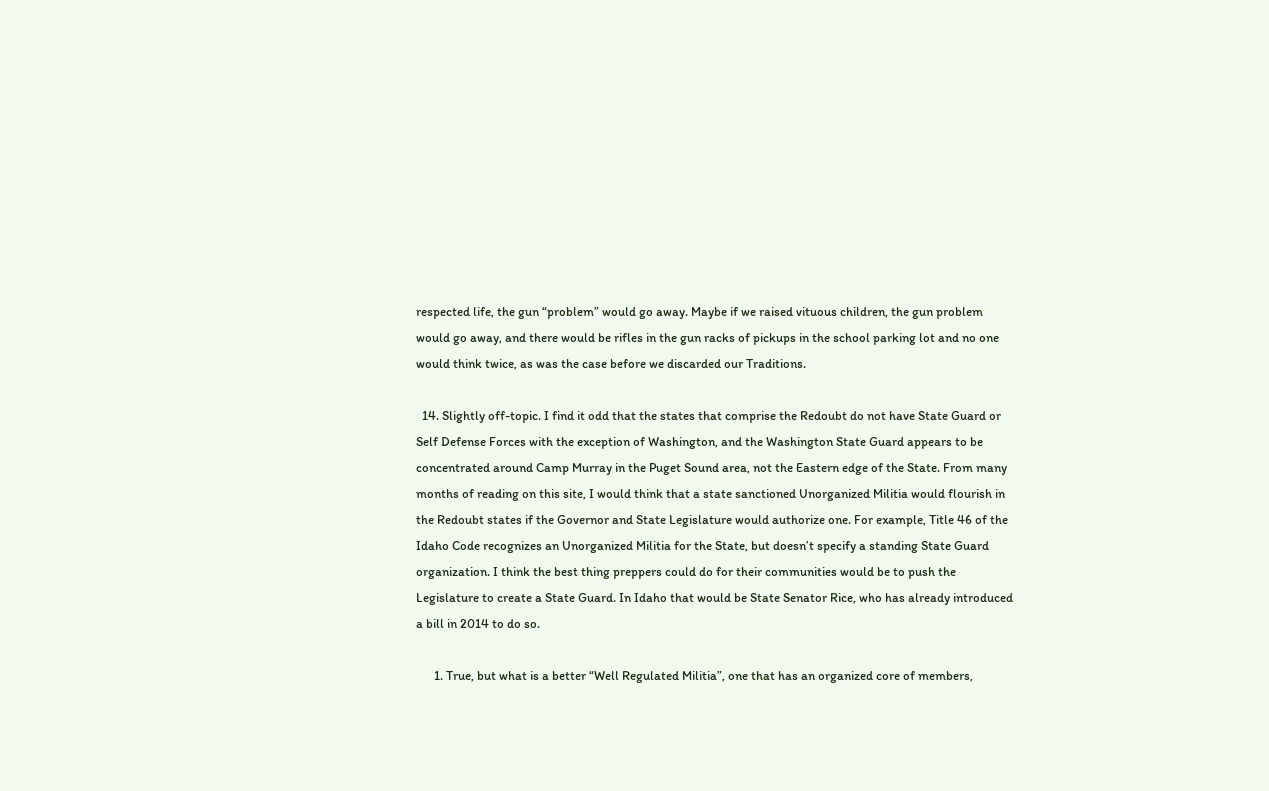respected life, the gun “problem” would go away. Maybe if we raised vituous children, the gun problem would go away, and there would be rifles in the gun racks of pickups in the school parking lot and no one would think twice, as was the case before we discarded our Traditions.

  14. Slightly off-topic. I find it odd that the states that comprise the Redoubt do not have State Guard or Self Defense Forces with the exception of Washington, and the Washington State Guard appears to be concentrated around Camp Murray in the Puget Sound area, not the Eastern edge of the State. From many months of reading on this site, I would think that a state sanctioned Unorganized Militia would flourish in the Redoubt states if the Governor and State Legislature would authorize one. For example, Title 46 of the Idaho Code recognizes an Unorganized Militia for the State, but doesn’t specify a standing State Guard organization. I think the best thing preppers could do for their communities would be to push the Legislature to create a State Guard. In Idaho that would be State Senator Rice, who has already introduced a bill in 2014 to do so.

      1. True, but what is a better “Well Regulated Militia”, one that has an organized core of members,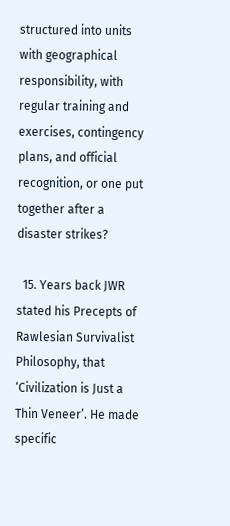structured into units with geographical responsibility, with regular training and exercises, contingency plans, and official recognition, or one put together after a disaster strikes?

  15. Years back JWR stated his Precepts of Rawlesian Survivalist Philosophy, that ‘Civilization is Just a Thin Veneer’. He made specific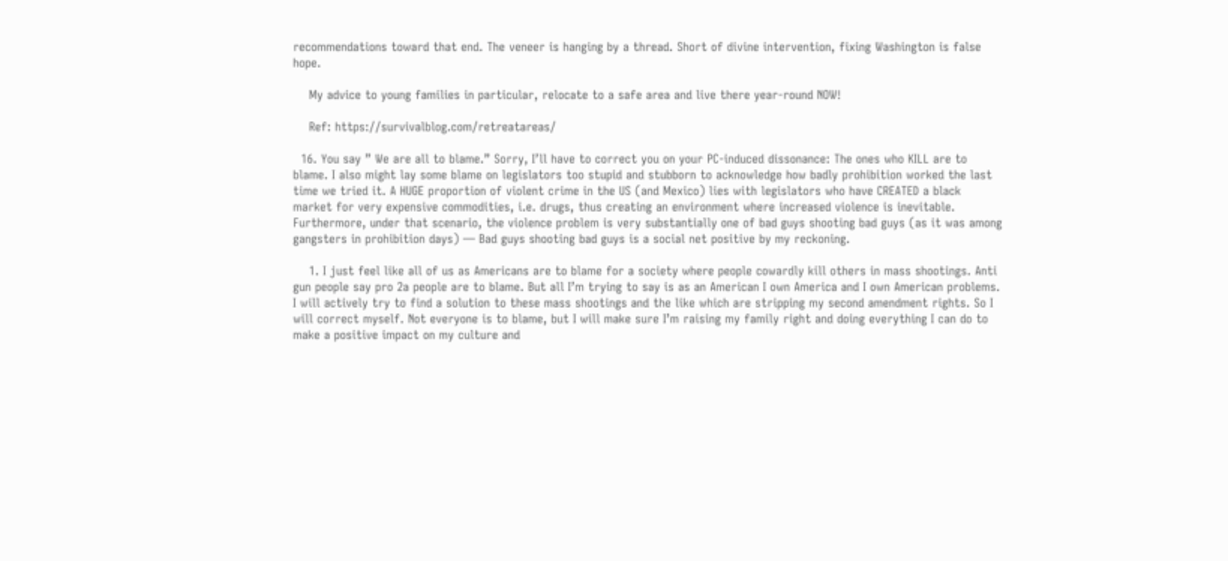recommendations toward that end. The veneer is hanging by a thread. Short of divine intervention, fixing Washington is false hope.

    My advice to young families in particular, relocate to a safe area and live there year-round NOW!

    Ref: https://survivalblog.com/retreatareas/

  16. You say ” We are all to blame.” Sorry, I’ll have to correct you on your PC-induced dissonance: The ones who KILL are to blame. I also might lay some blame on legislators too stupid and stubborn to acknowledge how badly prohibition worked the last time we tried it. A HUGE proportion of violent crime in the US (and Mexico) lies with legislators who have CREATED a black market for very expensive commodities, i.e. drugs, thus creating an environment where increased violence is inevitable. Furthermore, under that scenario, the violence problem is very substantially one of bad guys shooting bad guys (as it was among gangsters in prohibition days) — Bad guys shooting bad guys is a social net positive by my reckoning.

    1. I just feel like all of us as Americans are to blame for a society where people cowardly kill others in mass shootings. Anti gun people say pro 2a people are to blame. But all I’m trying to say is as an American I own America and I own American problems. I will actively try to find a solution to these mass shootings and the like which are stripping my second amendment rights. So I will correct myself. Not everyone is to blame, but I will make sure I’m raising my family right and doing everything I can do to make a positive impact on my culture and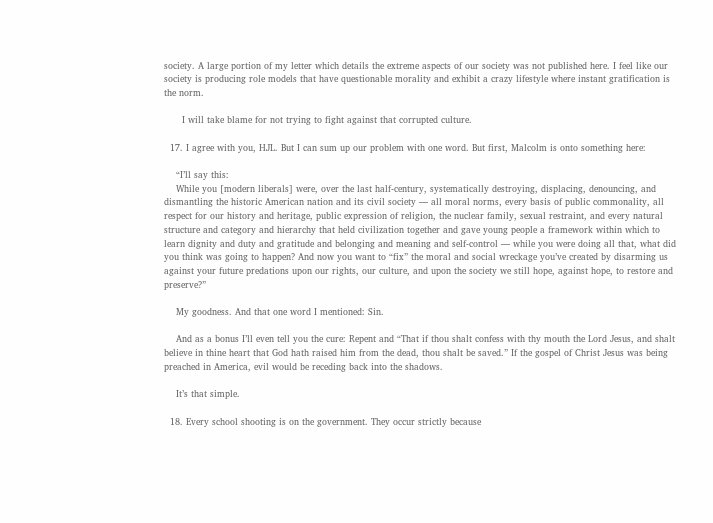society. A large portion of my letter which details the extreme aspects of our society was not published here. I feel like our society is producing role models that have questionable morality and exhibit a crazy lifestyle where instant gratification is the norm.

      I will take blame for not trying to fight against that corrupted culture.

  17. I agree with you, HJL. But I can sum up our problem with one word. But first, Malcolm is onto something here:

    “I’ll say this:
    While you [modern liberals] were, over the last half-century, systematically destroying, displacing, denouncing, and dismantling the historic American nation and its civil society — all moral norms, every basis of public commonality, all respect for our history and heritage, public expression of religion, the nuclear family, sexual restraint, and every natural structure and category and hierarchy that held civilization together and gave young people a framework within which to learn dignity and duty and gratitude and belonging and meaning and self-control — while you were doing all that, what did you think was going to happen? And now you want to “fix” the moral and social wreckage you’ve created by disarming us against your future predations upon our rights, our culture, and upon the society we still hope, against hope, to restore and preserve?”

    My goodness. And that one word I mentioned: Sin.

    And as a bonus I’ll even tell you the cure: Repent and “That if thou shalt confess with thy mouth the Lord Jesus, and shalt believe in thine heart that God hath raised him from the dead, thou shalt be saved.” If the gospel of Christ Jesus was being preached in America, evil would be receding back into the shadows.

    It’s that simple.

  18. Every school shooting is on the government. They occur strictly because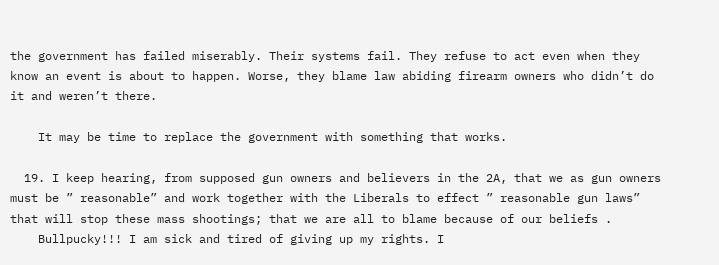the government has failed miserably. Their systems fail. They refuse to act even when they know an event is about to happen. Worse, they blame law abiding firearm owners who didn’t do it and weren’t there.

    It may be time to replace the government with something that works.

  19. I keep hearing, from supposed gun owners and believers in the 2A, that we as gun owners must be ” reasonable” and work together with the Liberals to effect ” reasonable gun laws” that will stop these mass shootings; that we are all to blame because of our beliefs .
    Bullpucky!!! I am sick and tired of giving up my rights. I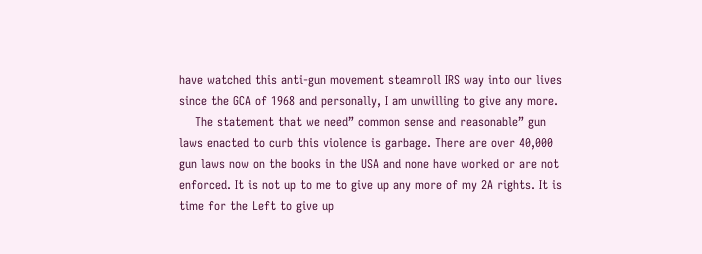have watched this anti-gun movement steamroll IRS way into our lives since the GCA of 1968 and personally, I am unwilling to give any more.
    The statement that we need” common sense and reasonable” gun laws enacted to curb this violence is garbage. There are over 40,000 gun laws now on the books in the USA and none have worked or are not enforced. It is not up to me to give up any more of my 2A rights. It is time for the Left to give up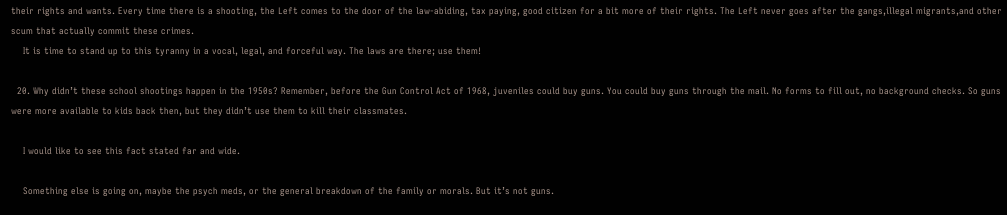their rights and wants. Every time there is a shooting, the Left comes to the door of the law-abiding, tax paying, good citizen for a bit more of their rights. The Left never goes after the gangs,illegal migrants,and other scum that actually commit these crimes.
    It is time to stand up to this tyranny in a vocal, legal, and forceful way. The laws are there; use them!

  20. Why didn’t these school shootings happen in the 1950s? Remember, before the Gun Control Act of 1968, juveniles could buy guns. You could buy guns through the mail. No forms to fill out, no background checks. So guns were more available to kids back then, but they didn’t use them to kill their classmates.

    I would like to see this fact stated far and wide.

    Something else is going on, maybe the psych meds, or the general breakdown of the family or morals. But it’s not guns.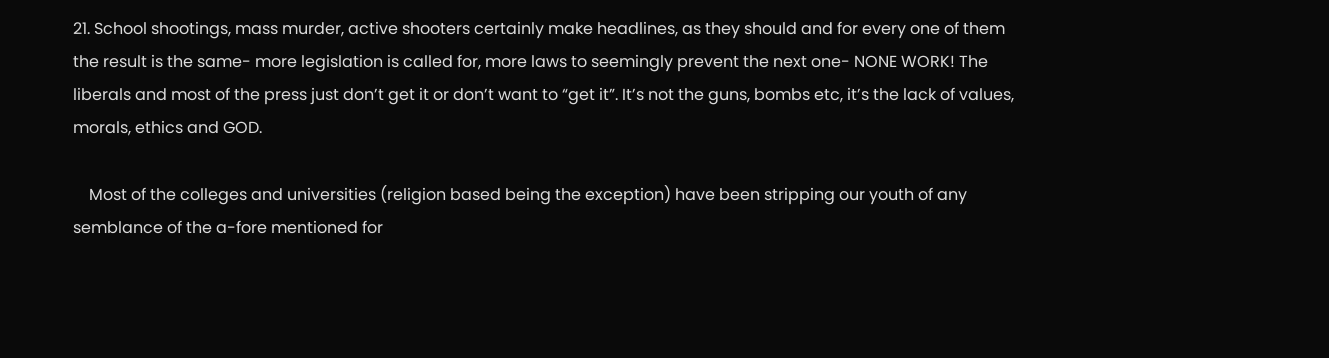21. School shootings, mass murder, active shooters certainly make headlines, as they should and for every one of them the result is the same- more legislation is called for, more laws to seemingly prevent the next one- NONE WORK! The liberals and most of the press just don’t get it or don’t want to “get it”. It’s not the guns, bombs etc, it’s the lack of values, morals, ethics and GOD.

    Most of the colleges and universities (religion based being the exception) have been stripping our youth of any semblance of the a-fore mentioned for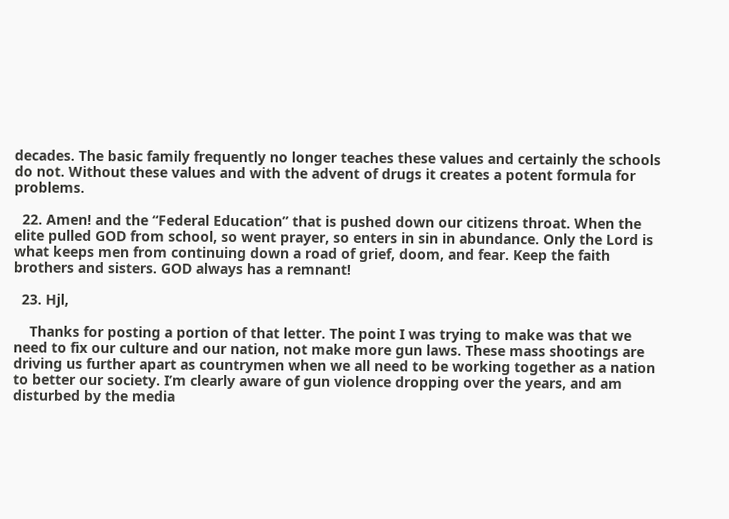decades. The basic family frequently no longer teaches these values and certainly the schools do not. Without these values and with the advent of drugs it creates a potent formula for problems.

  22. Amen! and the “Federal Education” that is pushed down our citizens throat. When the elite pulled GOD from school, so went prayer, so enters in sin in abundance. Only the Lord is what keeps men from continuing down a road of grief, doom, and fear. Keep the faith brothers and sisters. GOD always has a remnant!

  23. Hjl,

    Thanks for posting a portion of that letter. The point I was trying to make was that we need to fix our culture and our nation, not make more gun laws. These mass shootings are driving us further apart as countrymen when we all need to be working together as a nation to better our society. I’m clearly aware of gun violence dropping over the years, and am disturbed by the media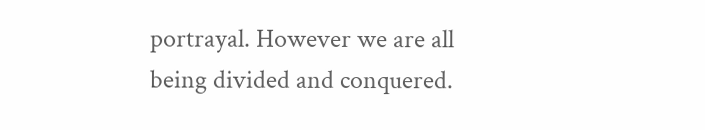portrayal. However we are all being divided and conquered.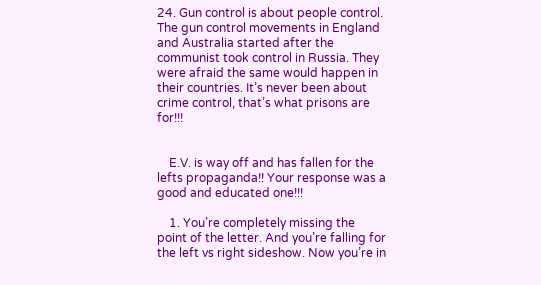24. Gun control is about people control. The gun control movements in England and Australia started after the communist took control in Russia. They were afraid the same would happen in their countries. It’s never been about crime control, that’s what prisons are for!!!


    E.V. is way off and has fallen for the lefts propaganda!! Your response was a good and educated one!!!

    1. You’re completely missing the point of the letter. And you’re falling for the left vs right sideshow. Now you’re in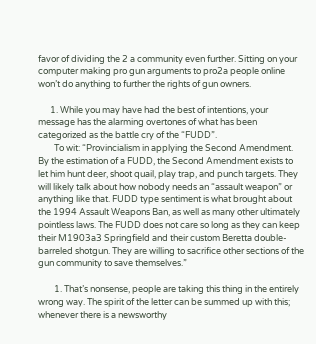favor of dividing the 2 a community even further. Sitting on your computer making pro gun arguments to pro2a people online won’t do anything to further the rights of gun owners.

      1. While you may have had the best of intentions, your message has the alarming overtones of what has been categorized as the battle cry of the “FUDD”.
        To wit: “Provincialism in applying the Second Amendment. By the estimation of a FUDD, the Second Amendment exists to let him hunt deer, shoot quail, play trap, and punch targets. They will likely talk about how nobody needs an “assault weapon” or anything like that. FUDD type sentiment is what brought about the 1994 Assault Weapons Ban, as well as many other ultimately pointless laws. The FUDD does not care so long as they can keep their M1903a3 Springfield and their custom Beretta double-barreled shotgun. They are willing to sacrifice other sections of the gun community to save themselves.”

        1. That’s nonsense, people are taking this thing in the entirely wrong way. The spirit of the letter can be summed up with this; whenever there is a newsworthy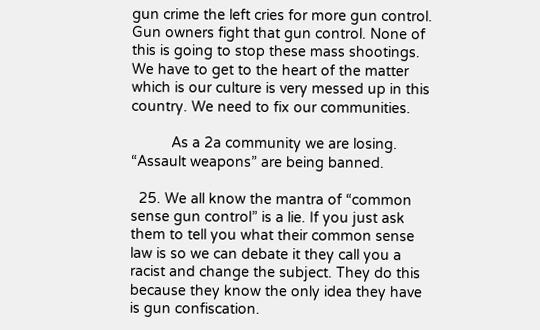gun crime the left cries for more gun control. Gun owners fight that gun control. None of this is going to stop these mass shootings. We have to get to the heart of the matter which is our culture is very messed up in this country. We need to fix our communities.

          As a 2a community we are losing. “Assault weapons” are being banned.

  25. We all know the mantra of “common sense gun control” is a lie. If you just ask them to tell you what their common sense law is so we can debate it they call you a racist and change the subject. They do this because they know the only idea they have is gun confiscation.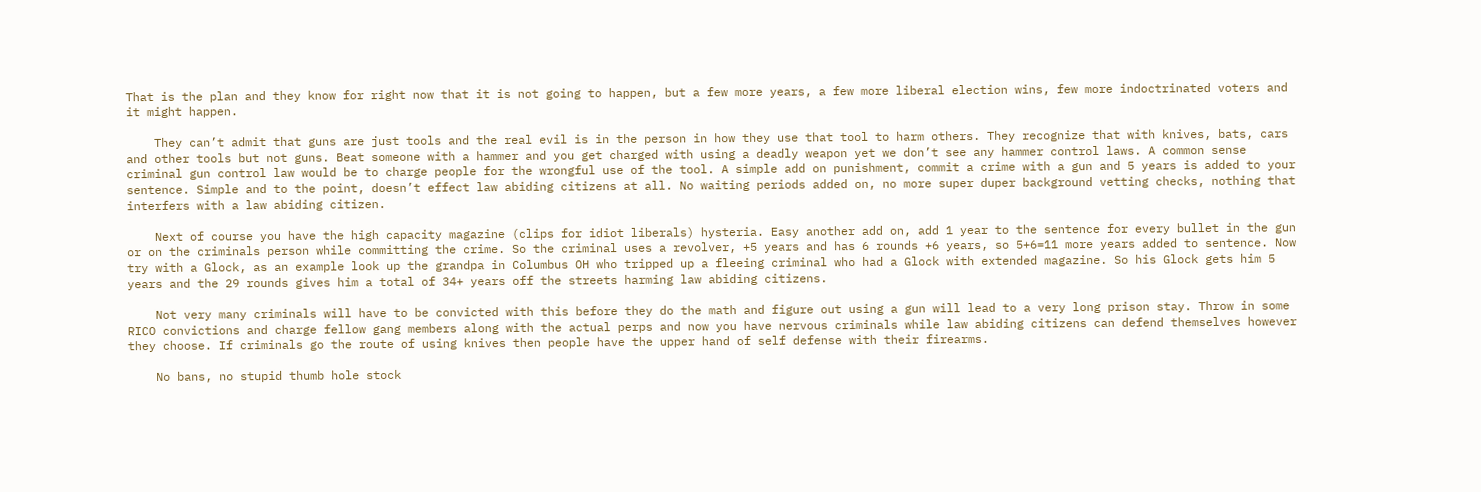That is the plan and they know for right now that it is not going to happen, but a few more years, a few more liberal election wins, few more indoctrinated voters and it might happen.

    They can’t admit that guns are just tools and the real evil is in the person in how they use that tool to harm others. They recognize that with knives, bats, cars and other tools but not guns. Beat someone with a hammer and you get charged with using a deadly weapon yet we don’t see any hammer control laws. A common sense criminal gun control law would be to charge people for the wrongful use of the tool. A simple add on punishment, commit a crime with a gun and 5 years is added to your sentence. Simple and to the point, doesn’t effect law abiding citizens at all. No waiting periods added on, no more super duper background vetting checks, nothing that interfers with a law abiding citizen.

    Next of course you have the high capacity magazine (clips for idiot liberals) hysteria. Easy another add on, add 1 year to the sentence for every bullet in the gun or on the criminals person while committing the crime. So the criminal uses a revolver, +5 years and has 6 rounds +6 years, so 5+6=11 more years added to sentence. Now try with a Glock, as an example look up the grandpa in Columbus OH who tripped up a fleeing criminal who had a Glock with extended magazine. So his Glock gets him 5 years and the 29 rounds gives him a total of 34+ years off the streets harming law abiding citizens.

    Not very many criminals will have to be convicted with this before they do the math and figure out using a gun will lead to a very long prison stay. Throw in some RICO convictions and charge fellow gang members along with the actual perps and now you have nervous criminals while law abiding citizens can defend themselves however they choose. If criminals go the route of using knives then people have the upper hand of self defense with their firearms.

    No bans, no stupid thumb hole stock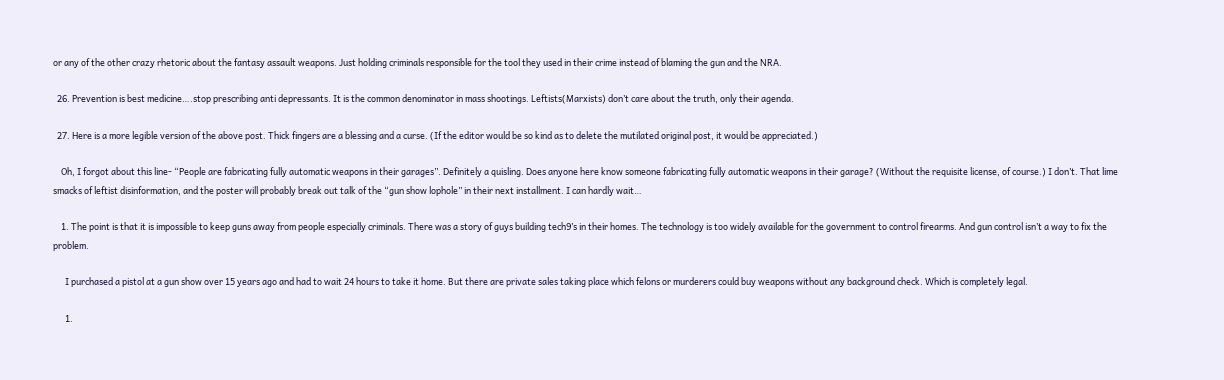or any of the other crazy rhetoric about the fantasy assault weapons. Just holding criminals responsible for the tool they used in their crime instead of blaming the gun and the NRA.

  26. Prevention is best medicine….stop prescribing anti depressants. It is the common denominator in mass shootings. Leftists(Marxists) don’t care about the truth, only their agenda.

  27. Here is a more legible version of the above post. Thick fingers are a blessing and a curse. (If the editor would be so kind as to delete the mutilated original post, it would be appreciated.)

    Oh, I forgot about this line- “People are fabricating fully automatic weapons in their garages”. Definitely a quisling. Does anyone here know someone fabricating fully automatic weapons in their garage? (Without the requisite license, of course.) I don’t. That lime smacks of leftist disinformation, and the poster will probably break out talk of the “gun show lophole” in their next installment. I can hardly wait…

    1. The point is that it is impossible to keep guns away from people especially criminals. There was a story of guys building tech9’s in their homes. The technology is too widely available for the government to control firearms. And gun control isn’t a way to fix the problem.

      I purchased a pistol at a gun show over 15 years ago and had to wait 24 hours to take it home. But there are private sales taking place which felons or murderers could buy weapons without any background check. Which is completely legal.

      1.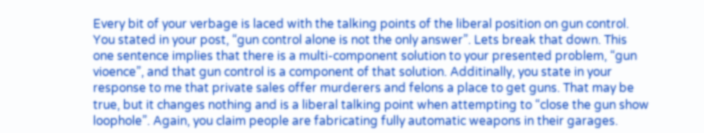Every bit of your verbage is laced with the talking points of the liberal position on gun control. You stated in your post, “gun control alone is not the only answer”. Lets break that down. This one sentence implies that there is a multi-component solution to your presented problem, “gun vioence”, and that gun control is a component of that solution. Additinally, you state in your response to me that private sales offer murderers and felons a place to get guns. That may be true, but it changes nothing and is a liberal talking point when attempting to “close the gun show loophole”. Again, you claim people are fabricating fully automatic weapons in their garages.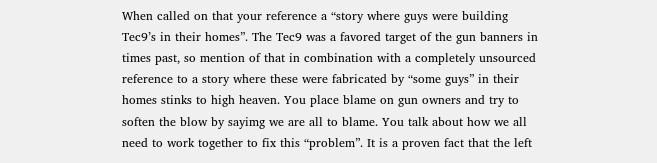When called on that your reference a “story where guys were building Tec9’s in their homes”. The Tec9 was a favored target of the gun banners in times past, so mention of that in combination with a completely unsourced reference to a story where these were fabricated by “some guys” in their homes stinks to high heaven. You place blame on gun owners and try to soften the blow by sayimg we are all to blame. You talk about how we all need to work together to fix this “problem”. It is a proven fact that the left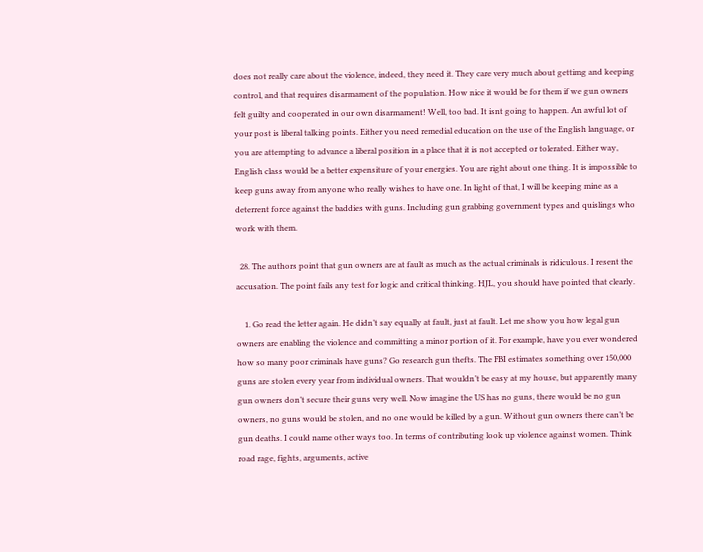does not really care about the violence, indeed, they need it. They care very much about gettimg and keeping control, and that requires disarmament of the population. How nice it would be for them if we gun owners felt guilty and cooperated in our own disarmament! Well, too bad. It isnt going to happen. An awful lot of your post is liberal talking points. Either you need remedial education on the use of the English language, or you are attempting to advance a liberal position in a place that it is not accepted or tolerated. Either way, English class would be a better expensiture of your energies. You are right about one thing. It is impossible to keep guns away from anyone who really wishes to have one. In light of that, I will be keeping mine as a deterrent force against the baddies with guns. Including gun grabbing government types and quislings who work with them.

  28. The authors point that gun owners are at fault as much as the actual criminals is ridiculous. I resent the accusation. The point fails any test for logic and critical thinking. HJL, you should have pointed that clearly.

    1. Go read the letter again. He didn’t say equally at fault, just at fault. Let me show you how legal gun owners are enabling the violence and committing a minor portion of it. For example, have you ever wondered how so many poor criminals have guns? Go research gun thefts. The FBI estimates something over 150,000 guns are stolen every year from individual owners. That wouldn’t be easy at my house, but apparently many gun owners don’t secure their guns very well. Now imagine the US has no guns, there would be no gun owners, no guns would be stolen, and no one would be killed by a gun. Without gun owners there can’t be gun deaths. I could name other ways too. In terms of contributing look up violence against women. Think road rage, fights, arguments, active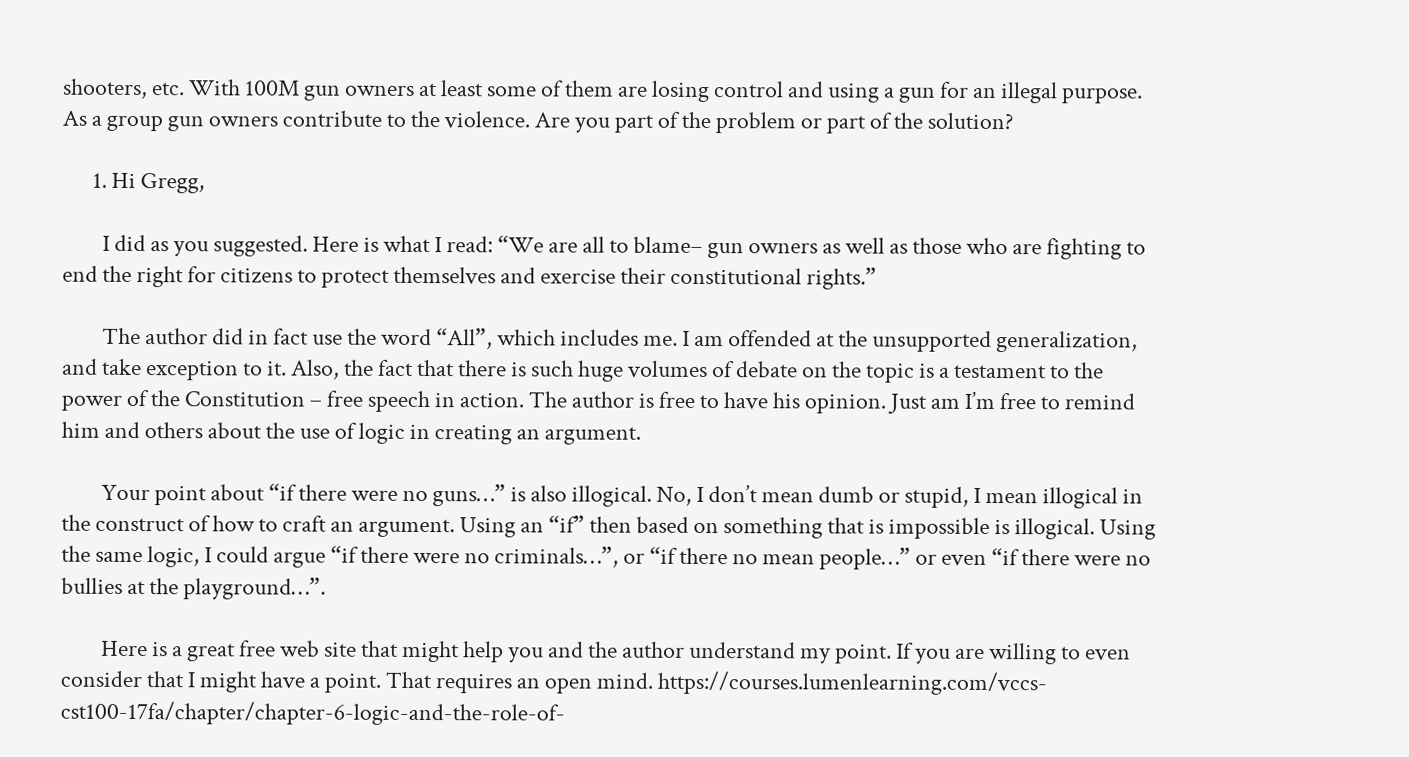shooters, etc. With 100M gun owners at least some of them are losing control and using a gun for an illegal purpose. As a group gun owners contribute to the violence. Are you part of the problem or part of the solution?

      1. Hi Gregg,

        I did as you suggested. Here is what I read: “We are all to blame– gun owners as well as those who are fighting to end the right for citizens to protect themselves and exercise their constitutional rights.”

        The author did in fact use the word “All”, which includes me. I am offended at the unsupported generalization, and take exception to it. Also, the fact that there is such huge volumes of debate on the topic is a testament to the power of the Constitution – free speech in action. The author is free to have his opinion. Just am I’m free to remind him and others about the use of logic in creating an argument.

        Your point about “if there were no guns…” is also illogical. No, I don’t mean dumb or stupid, I mean illogical in the construct of how to craft an argument. Using an “if” then based on something that is impossible is illogical. Using the same logic, I could argue “if there were no criminals…”, or “if there no mean people…” or even “if there were no bullies at the playground…”.

        Here is a great free web site that might help you and the author understand my point. If you are willing to even consider that I might have a point. That requires an open mind. https://courses.lumenlearning.com/vccs-cst100-17fa/chapter/chapter-6-logic-and-the-role-of-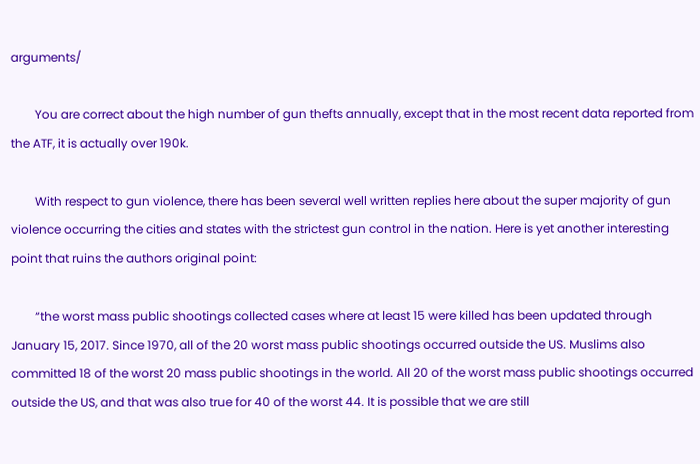arguments/

        You are correct about the high number of gun thefts annually, except that in the most recent data reported from the ATF, it is actually over 190k.

        With respect to gun violence, there has been several well written replies here about the super majority of gun violence occurring the cities and states with the strictest gun control in the nation. Here is yet another interesting point that ruins the authors original point:

        “the worst mass public shootings collected cases where at least 15 were killed has been updated through January 15, 2017. Since 1970, all of the 20 worst mass public shootings occurred outside the US. Muslims also committed 18 of the worst 20 mass public shootings in the world. All 20 of the worst mass public shootings occurred outside the US, and that was also true for 40 of the worst 44. It is possible that we are still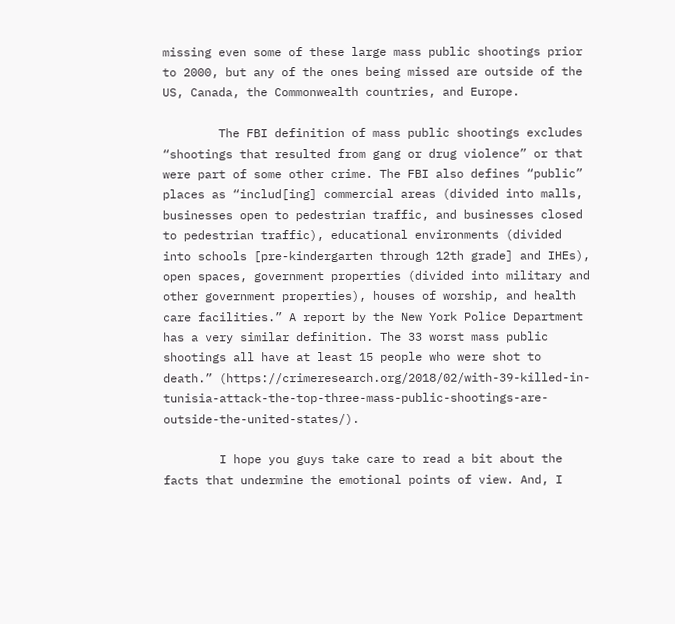missing even some of these large mass public shootings prior to 2000, but any of the ones being missed are outside of the US, Canada, the Commonwealth countries, and Europe.

        The FBI definition of mass public shootings excludes “shootings that resulted from gang or drug violence” or that were part of some other crime. The FBI also defines “public” places as “includ[ing] commercial areas (divided into malls, businesses open to pedestrian traffic, and businesses closed to pedestrian traffic), educational environments (divided into schools [pre-kindergarten through 12th grade] and IHEs), open spaces, government properties (divided into military and other government properties), houses of worship, and health care facilities.” A report by the New York Police Department has a very similar definition. The 33 worst mass public shootings all have at least 15 people who were shot to death.” (https://crimeresearch.org/2018/02/with-39-killed-in-tunisia-attack-the-top-three-mass-public-shootings-are-outside-the-united-states/).

        I hope you guys take care to read a bit about the facts that undermine the emotional points of view. And, I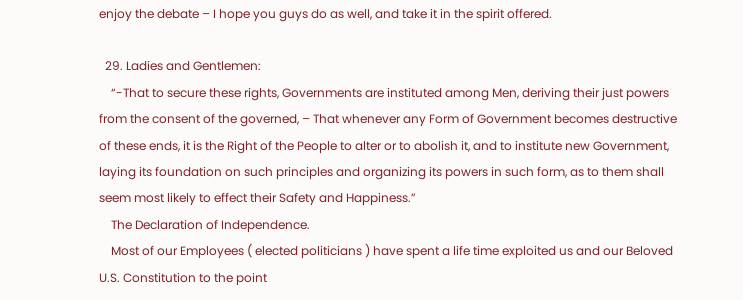enjoy the debate – I hope you guys do as well, and take it in the spirit offered.

  29. Ladies and Gentlemen:
    “-That to secure these rights, Governments are instituted among Men, deriving their just powers from the consent of the governed, – That whenever any Form of Government becomes destructive of these ends, it is the Right of the People to alter or to abolish it, and to institute new Government, laying its foundation on such principles and organizing its powers in such form, as to them shall seem most likely to effect their Safety and Happiness.”
    The Declaration of Independence.
    Most of our Employees ( elected politicians ) have spent a life time exploited us and our Beloved U.S. Constitution to the point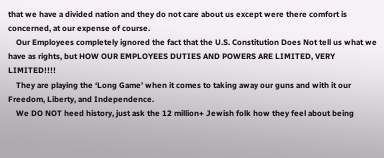that we have a divided nation and they do not care about us except were there comfort is concerned, at our expense of course.
    Our Employees completely ignored the fact that the U.S. Constitution Does Not tell us what we have as rights, but HOW OUR EMPLOYEES DUTIES AND POWERS ARE LIMITED, VERY LIMITED!!!!
    They are playing the ‘Long Game’ when it comes to taking away our guns and with it our Freedom, Liberty, and Independence.
    We DO NOT heed history, just ask the 12 million+ Jewish folk how they feel about being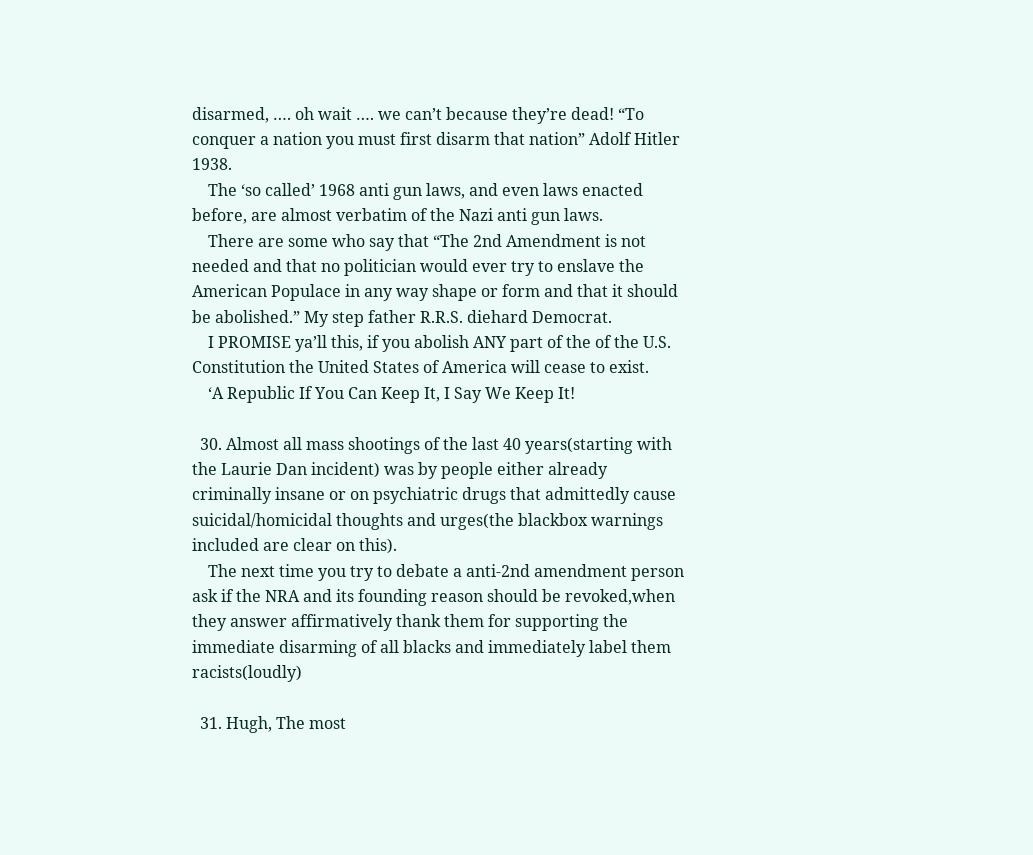disarmed, …. oh wait …. we can’t because they’re dead! “To conquer a nation you must first disarm that nation” Adolf Hitler 1938.
    The ‘so called’ 1968 anti gun laws, and even laws enacted before, are almost verbatim of the Nazi anti gun laws.
    There are some who say that “The 2nd Amendment is not needed and that no politician would ever try to enslave the American Populace in any way shape or form and that it should be abolished.” My step father R.R.S. diehard Democrat.
    I PROMISE ya’ll this, if you abolish ANY part of the of the U.S. Constitution the United States of America will cease to exist.
    ‘A Republic If You Can Keep It, I Say We Keep It!

  30. Almost all mass shootings of the last 40 years(starting with the Laurie Dan incident) was by people either already criminally insane or on psychiatric drugs that admittedly cause suicidal/homicidal thoughts and urges(the blackbox warnings included are clear on this).
    The next time you try to debate a anti-2nd amendment person ask if the NRA and its founding reason should be revoked,when they answer affirmatively thank them for supporting the immediate disarming of all blacks and immediately label them racists(loudly)

  31. Hugh, The most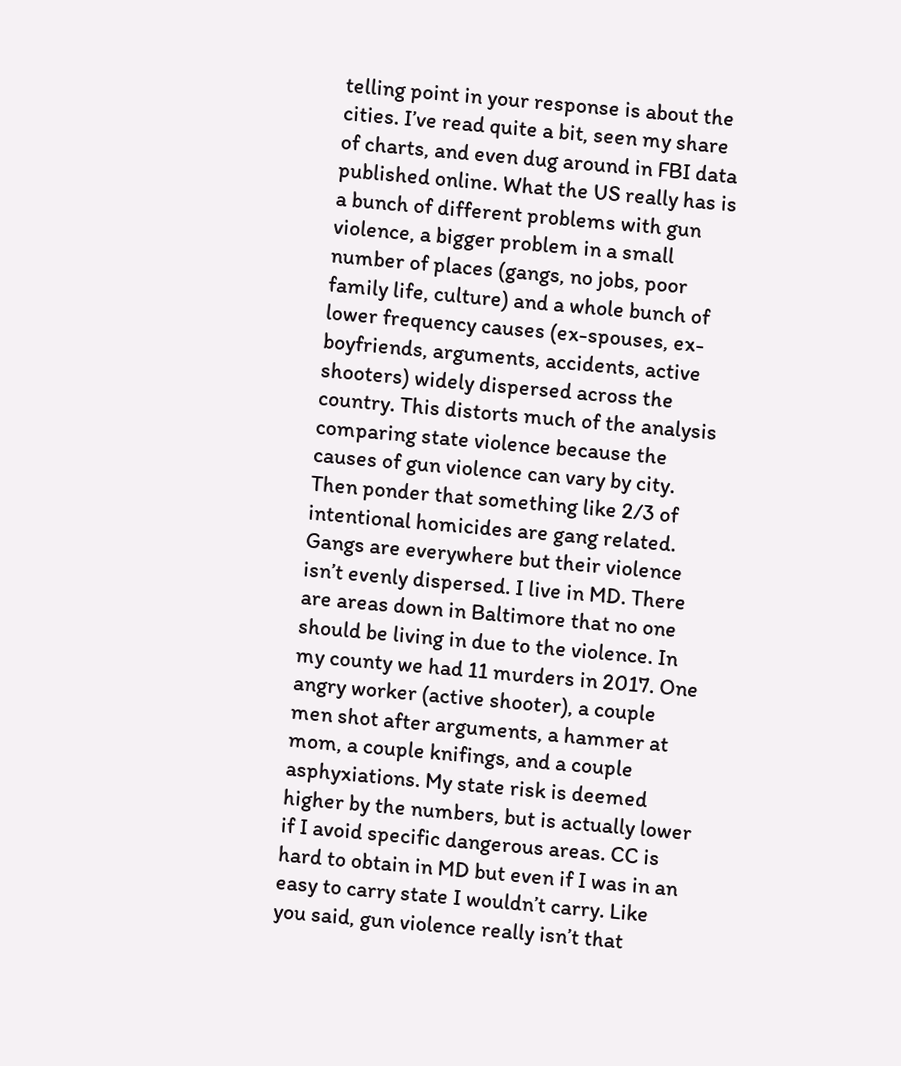telling point in your response is about the cities. I’ve read quite a bit, seen my share of charts, and even dug around in FBI data published online. What the US really has is a bunch of different problems with gun violence, a bigger problem in a small number of places (gangs, no jobs, poor family life, culture) and a whole bunch of lower frequency causes (ex-spouses, ex-boyfriends, arguments, accidents, active shooters) widely dispersed across the country. This distorts much of the analysis comparing state violence because the causes of gun violence can vary by city. Then ponder that something like 2/3 of intentional homicides are gang related. Gangs are everywhere but their violence isn’t evenly dispersed. I live in MD. There are areas down in Baltimore that no one should be living in due to the violence. In my county we had 11 murders in 2017. One angry worker (active shooter), a couple men shot after arguments, a hammer at mom, a couple knifings, and a couple asphyxiations. My state risk is deemed higher by the numbers, but is actually lower if I avoid specific dangerous areas. CC is hard to obtain in MD but even if I was in an easy to carry state I wouldn’t carry. Like you said, gun violence really isn’t that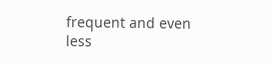frequent and even less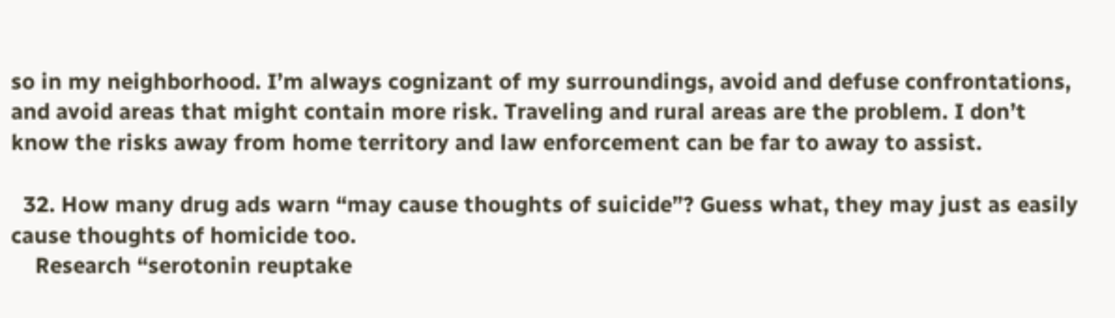so in my neighborhood. I’m always cognizant of my surroundings, avoid and defuse confrontations, and avoid areas that might contain more risk. Traveling and rural areas are the problem. I don’t know the risks away from home territory and law enforcement can be far to away to assist.

  32. How many drug ads warn “may cause thoughts of suicide”? Guess what, they may just as easily cause thoughts of homicide too.
    Research “serotonin reuptake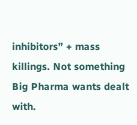inhibitors” + mass killings. Not something Big Pharma wants dealt with.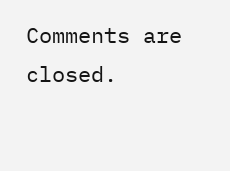Comments are closed.